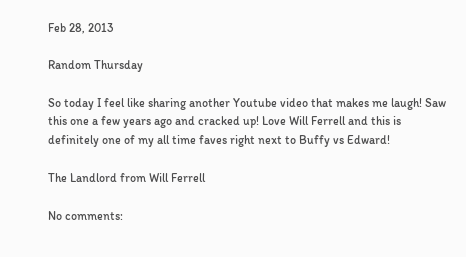Feb 28, 2013

Random Thursday

So today I feel like sharing another Youtube video that makes me laugh! Saw this one a few years ago and cracked up! Love Will Ferrell and this is definitely one of my all time faves right next to Buffy vs Edward!

The Landlord from Will Ferrell

No comments: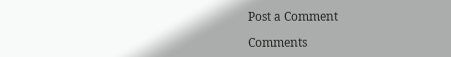Post a Comment

Comments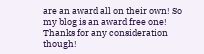are an award all on their own! So my blog is an award free one! Thanks for any consideration though!